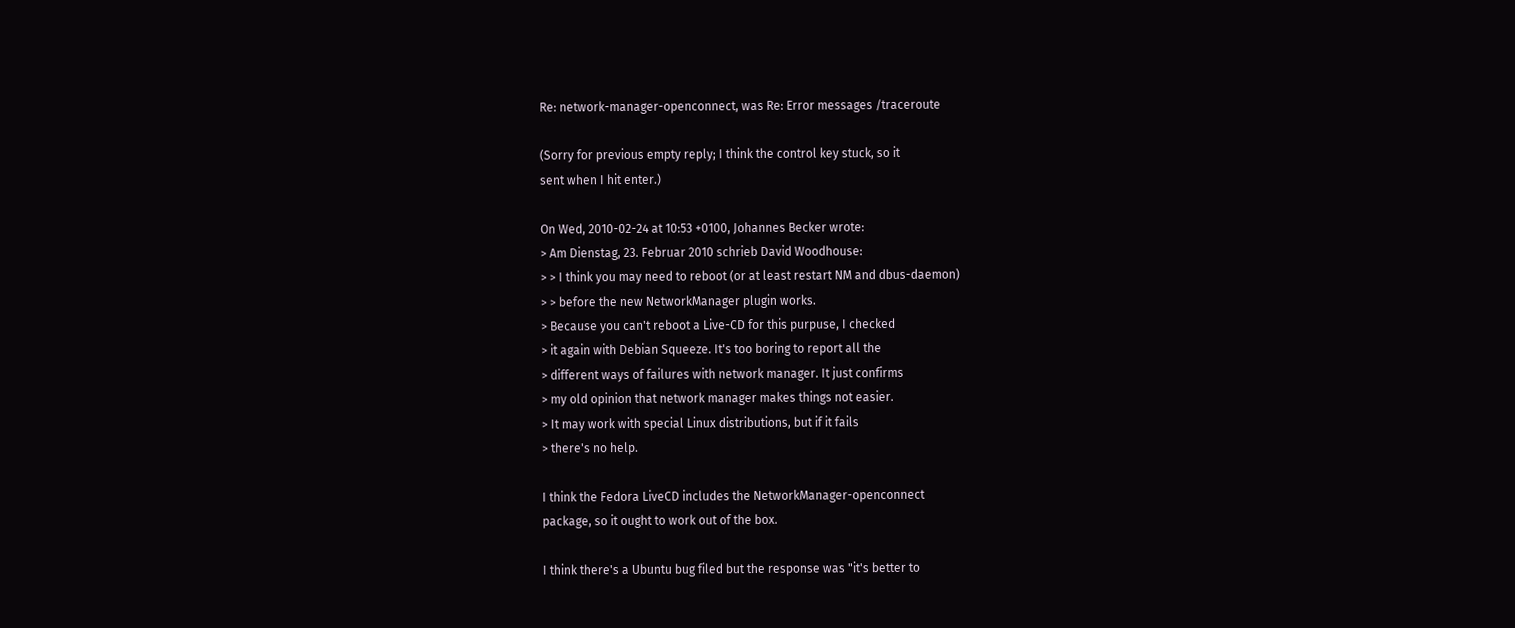Re: network-manager-openconnect, was Re: Error messages /traceroute

(Sorry for previous empty reply; I think the control key stuck, so it
sent when I hit enter.)

On Wed, 2010-02-24 at 10:53 +0100, Johannes Becker wrote:
> Am Dienstag, 23. Februar 2010 schrieb David Woodhouse:
> > I think you may need to reboot (or at least restart NM and dbus-daemon)
> > before the new NetworkManager plugin works.
> Because you can't reboot a Live-CD for this purpuse, I checked
> it again with Debian Squeeze. It's too boring to report all the
> different ways of failures with network manager. It just confirms
> my old opinion that network manager makes things not easier.
> It may work with special Linux distributions, but if it fails
> there's no help.

I think the Fedora LiveCD includes the NetworkManager-openconnect
package, so it ought to work out of the box.

I think there's a Ubuntu bug filed but the response was "it's better to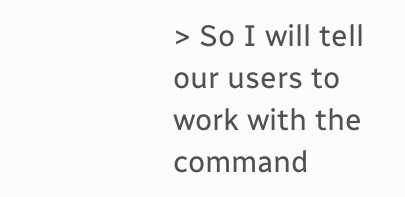> So I will tell our users to work with the command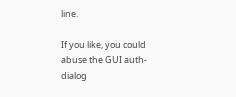line.

If you like, you could abuse the GUI auth-dialog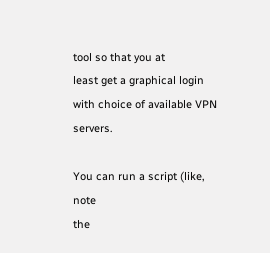tool so that you at
least get a graphical login with choice of available VPN servers.

You can run a script (like, note
the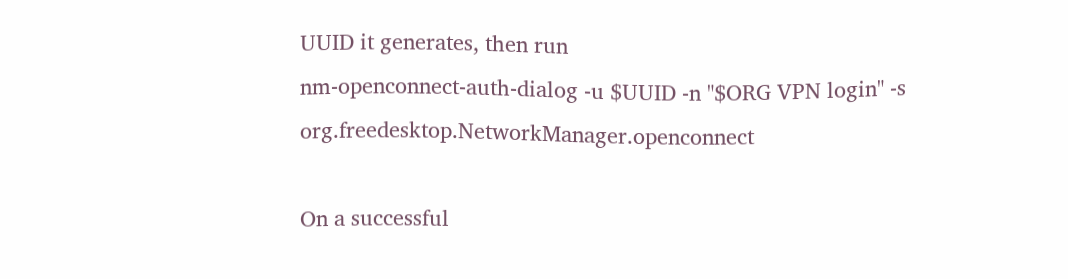UUID it generates, then run
nm-openconnect-auth-dialog -u $UUID -n "$ORG VPN login" -s org.freedesktop.NetworkManager.openconnect

On a successful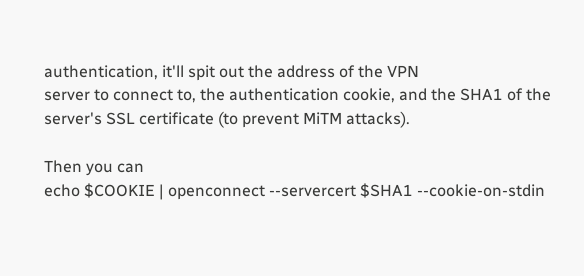authentication, it'll spit out the address of the VPN
server to connect to, the authentication cookie, and the SHA1 of the
server's SSL certificate (to prevent MiTM attacks).

Then you can
echo $COOKIE | openconnect --servercert $SHA1 --cookie-on-stdin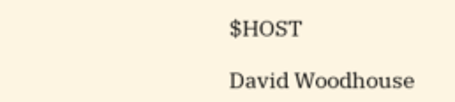$HOST

David Woodhouse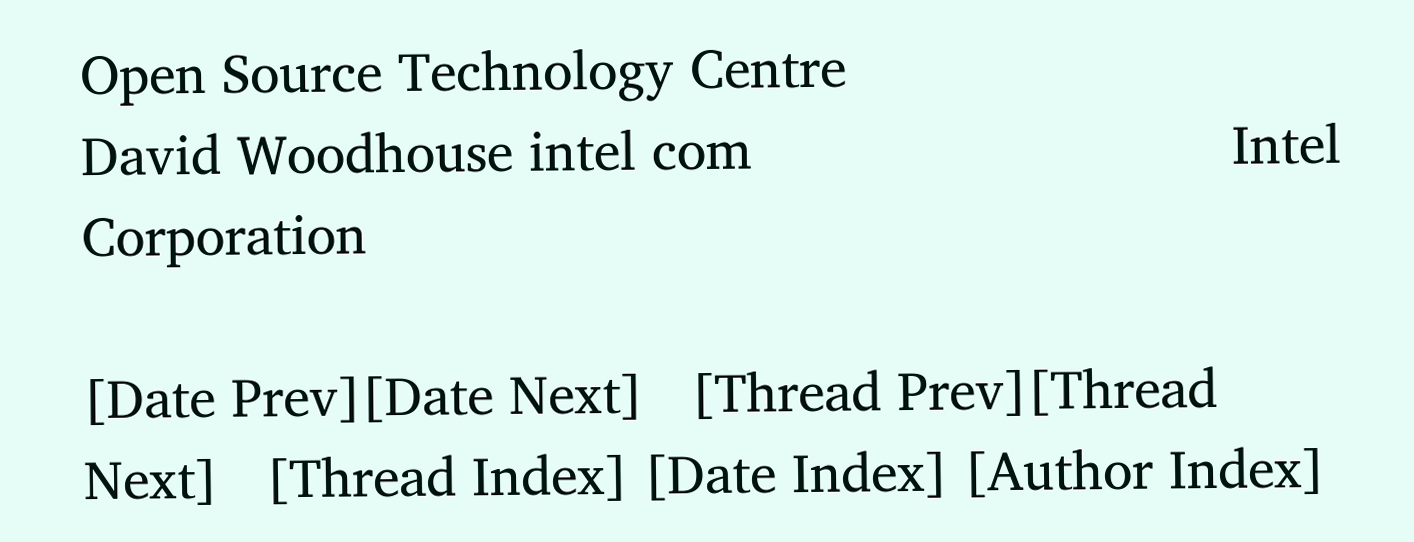Open Source Technology Centre
David Woodhouse intel com                              Intel Corporation

[Date Prev][Date Next]   [Thread Prev][Thread Next]   [Thread Index] [Date Index] [Author Index]